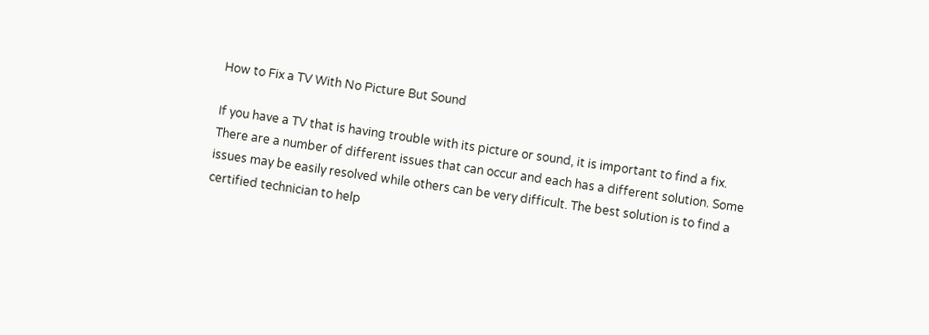How to Fix a TV With No Picture But Sound

If you have a TV that is having trouble with its picture or sound, it is important to find a fix. There are a number of different issues that can occur and each has a different solution. Some issues may be easily resolved while others can be very difficult. The best solution is to find a certified technician to help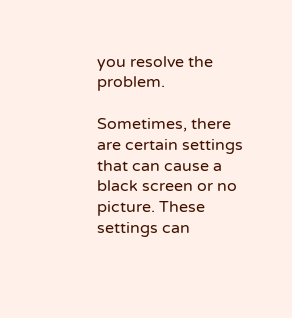you resolve the problem.

Sometimes, there are certain settings that can cause a black screen or no picture. These settings can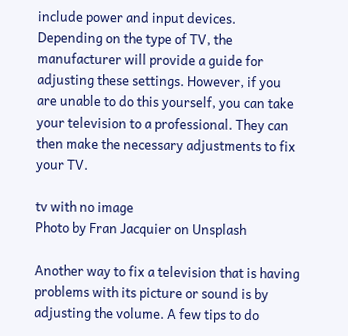include power and input devices. Depending on the type of TV, the manufacturer will provide a guide for adjusting these settings. However, if you are unable to do this yourself, you can take your television to a professional. They can then make the necessary adjustments to fix your TV.

tv with no image
Photo by Fran Jacquier on Unsplash

Another way to fix a television that is having problems with its picture or sound is by adjusting the volume. A few tips to do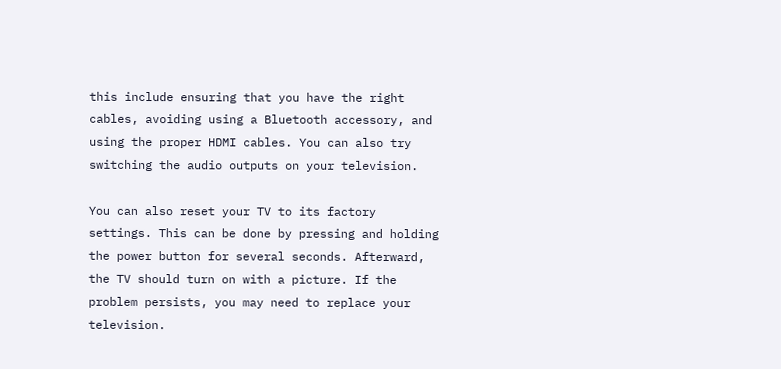this include ensuring that you have the right cables, avoiding using a Bluetooth accessory, and using the proper HDMI cables. You can also try switching the audio outputs on your television.

You can also reset your TV to its factory settings. This can be done by pressing and holding the power button for several seconds. Afterward, the TV should turn on with a picture. If the problem persists, you may need to replace your television.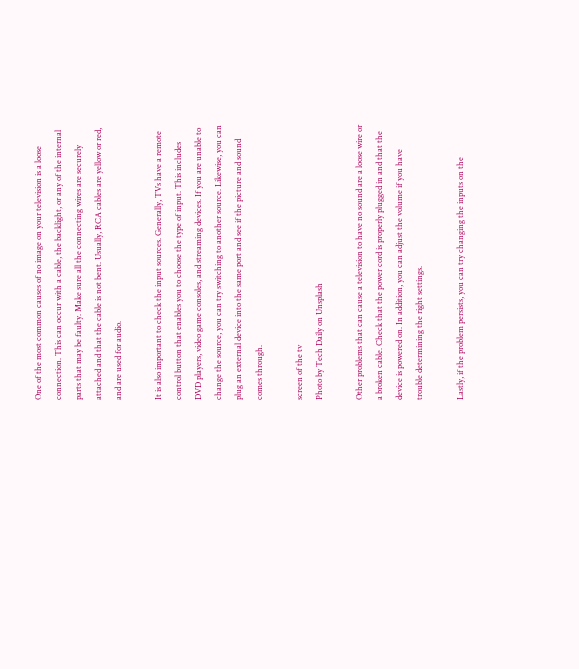One of the most common causes of no image on your television is a loose connection. This can occur with a cable, the backlight, or any of the internal parts that may be faulty. Make sure all the connecting wires are securely attached and that the cable is not bent. Usually, RCA cables are yellow or red, and are used for audio.

It is also important to check the input sources. Generally, TVs have a remote control button that enables you to choose the type of input. This includes DVD players, video game consoles, and streaming devices. If you are unable to change the source, you can try switching to another source. Likewise, you can plug an external device into the same port and see if the picture and sound comes through.

screen of the tv
Photo by Tech Daily on Unsplash

Other problems that can cause a television to have no sound are a loose wire or a broken cable. Check that the power cord is properly plugged in and that the device is powered on. In addition, you can adjust the volume if you have trouble determining the right settings.

Lastly, if the problem persists, you can try changing the inputs on the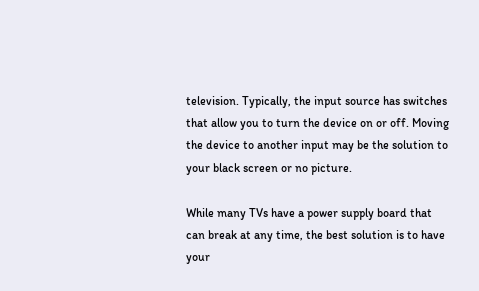television. Typically, the input source has switches that allow you to turn the device on or off. Moving the device to another input may be the solution to your black screen or no picture.

While many TVs have a power supply board that can break at any time, the best solution is to have your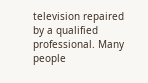television repaired by a qualified professional. Many people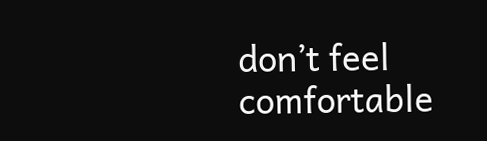don’t feel comfortable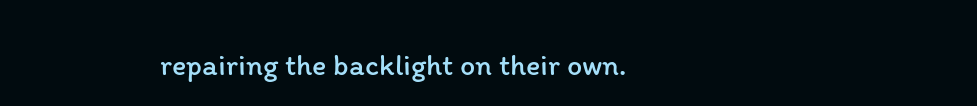repairing the backlight on their own.